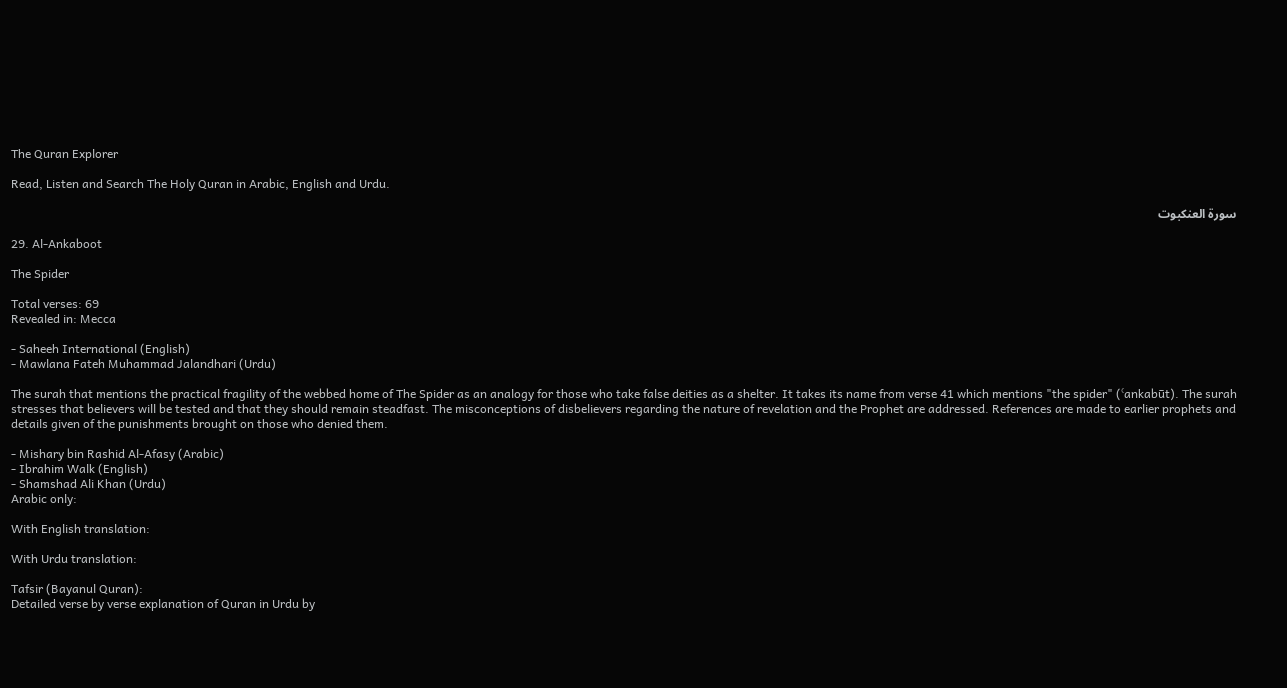The Quran Explorer

Read, Listen and Search The Holy Quran in Arabic, English and Urdu.

سورة العنكبوت

29. Al-Ankaboot

The Spider

Total verses: 69
Revealed in: Mecca

- Saheeh International (English)
- Mawlana Fateh Muhammad Jalandhari (Urdu)

The surah that mentions the practical fragility of the webbed home of The Spider as an analogy for those who take false deities as a shelter. It takes its name from verse 41 which mentions "the spider" (ʿankabūt). The surah stresses that believers will be tested and that they should remain steadfast. The misconceptions of disbelievers regarding the nature of revelation and the Prophet are addressed. References are made to earlier prophets and details given of the punishments brought on those who denied them.

- Mishary bin Rashid Al-Afasy (Arabic)
- Ibrahim Walk (English)
- Shamshad Ali Khan (Urdu)
Arabic only:

With English translation:

With Urdu translation:

Tafsir (Bayanul Quran):
Detailed verse by verse explanation of Quran in Urdu by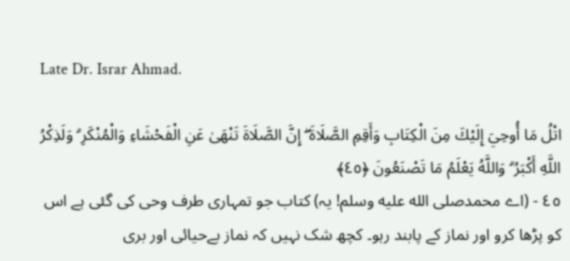Late Dr. Israr Ahmad.

اتْلُ مَا أُوحِيَ إِلَيْكَ مِنَ الْكِتَابِ وَأَقِمِ الصَّلَاةَ ۖ إِنَّ الصَّلَاةَ تَنْهَىٰ عَنِ الْفَحْشَاءِ وَالْمُنْكَرِ ۗ وَلَذِكْرُ اللَّهِ أَكْبَرُ ۗ وَاللَّهُ يَعْلَمُ مَا تَصْنَعُونَ ﴿٤٥﴾
٤٥ - (اے محمدصلى الله عليه وسلم! یہ) کتاب جو تمہاری طرف وحی کی گئی ہے اس کو پڑھا کرو اور نماز کے پابند رہو۔ کچھ شک نہیں کہ نماز بےحیائی اور بری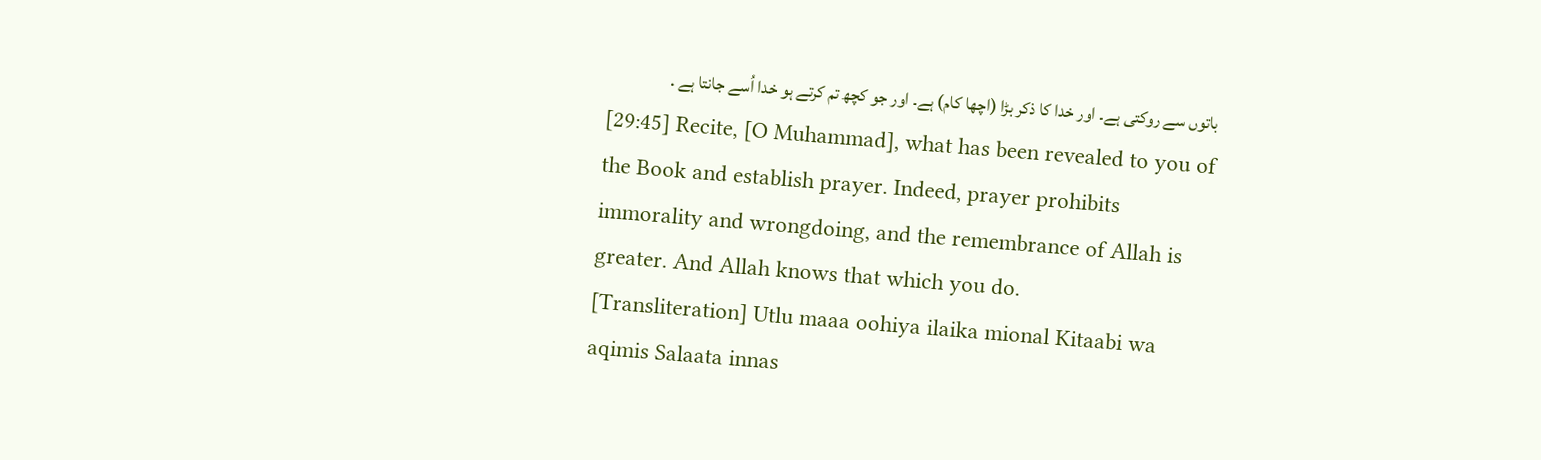باتوں سے روکتی ہے۔ اور خدا کا ذکر بڑا (اچھا کام) ہے۔ اور جو کچھ تم کرتے ہو خدا اُسے جانتا ہے .
[29:45] Recite, [O Muhammad], what has been revealed to you of the Book and establish prayer. Indeed, prayer prohibits immorality and wrongdoing, and the remembrance of Allah is greater. And Allah knows that which you do.
[Transliteration] Utlu maaa oohiya ilaika mional Kitaabi wa aqimis Salaata innas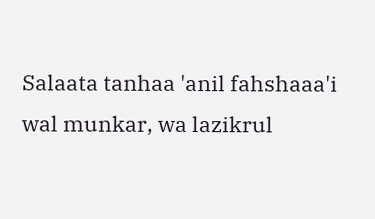Salaata tanhaa 'anil fahshaaa'i wal munkar, wa lazikrul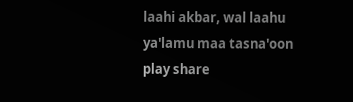laahi akbar, wal laahu ya'lamu maa tasna'oon
play share